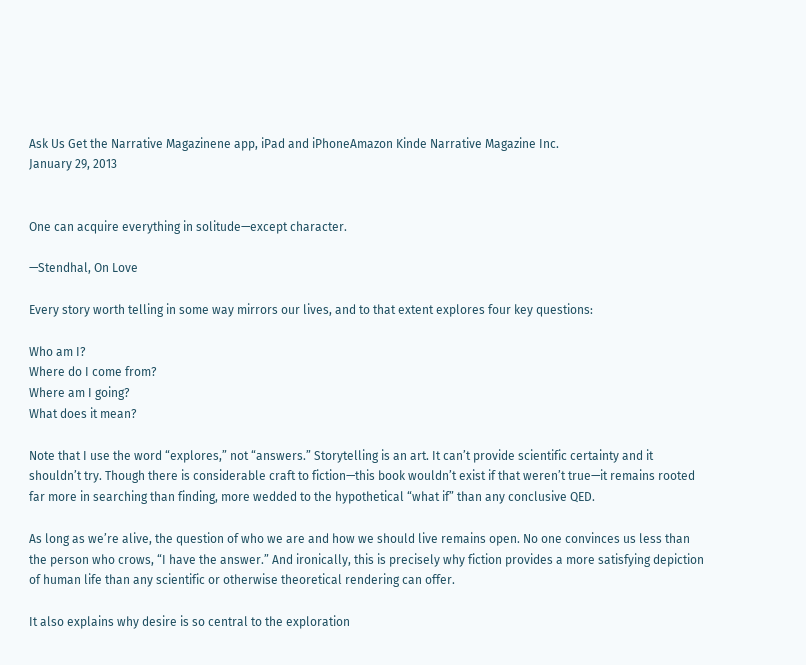Ask Us Get the Narrative Magazinene app, iPad and iPhoneAmazon Kinde Narrative Magazine Inc.
January 29, 2013


One can acquire everything in solitude—except character.

—Stendhal, On Love

Every story worth telling in some way mirrors our lives, and to that extent explores four key questions:

Who am I?
Where do I come from?
Where am I going?
What does it mean?

Note that I use the word “explores,” not “answers.” Storytelling is an art. It can’t provide scientific certainty and it shouldn’t try. Though there is considerable craft to fiction—this book wouldn’t exist if that weren’t true—it remains rooted far more in searching than finding, more wedded to the hypothetical “what if” than any conclusive QED.

As long as we’re alive, the question of who we are and how we should live remains open. No one convinces us less than the person who crows, “I have the answer.” And ironically, this is precisely why fiction provides a more satisfying depiction of human life than any scientific or otherwise theoretical rendering can offer.

It also explains why desire is so central to the exploration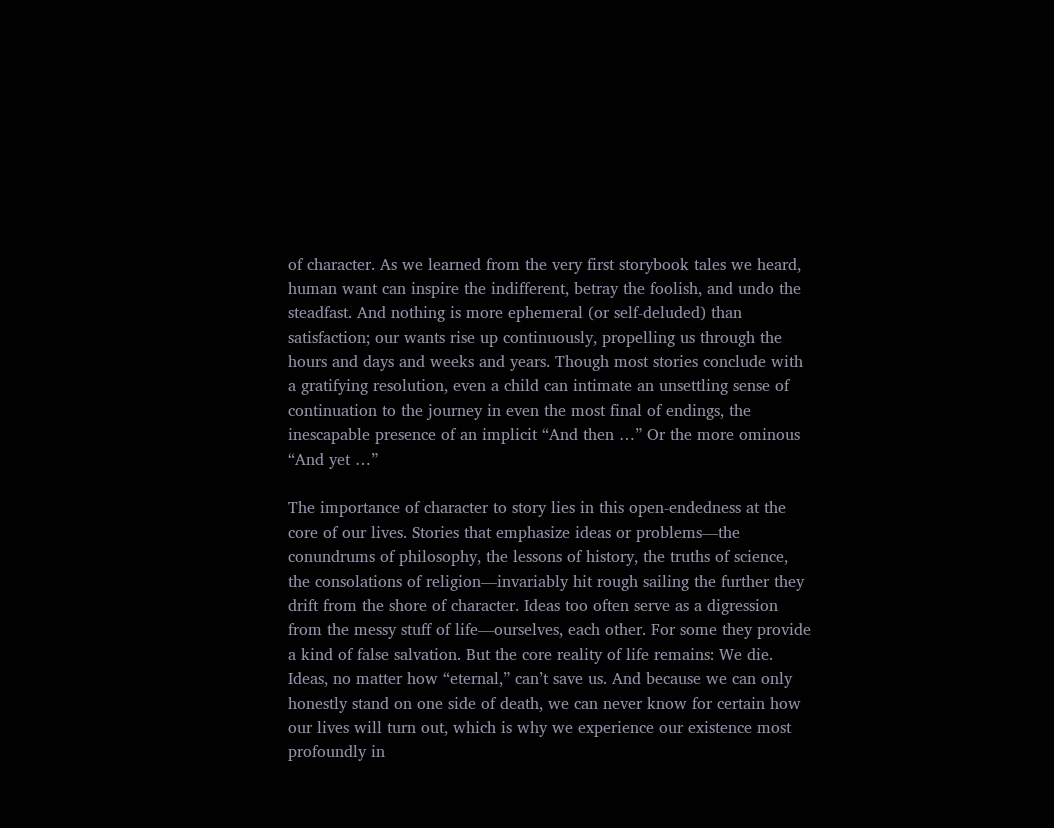of character. As we learned from the very first storybook tales we heard, human want can inspire the indifferent, betray the foolish, and undo the steadfast. And nothing is more ephemeral (or self-deluded) than satisfaction; our wants rise up continuously, propelling us through the hours and days and weeks and years. Though most stories conclude with a gratifying resolution, even a child can intimate an unsettling sense of continuation to the journey in even the most final of endings, the inescapable presence of an implicit “And then …” Or the more ominous “And yet …”

The importance of character to story lies in this open-endedness at the core of our lives. Stories that emphasize ideas or problems—the conundrums of philosophy, the lessons of history, the truths of science, the consolations of religion—invariably hit rough sailing the further they drift from the shore of character. Ideas too often serve as a digression from the messy stuff of life—ourselves, each other. For some they provide a kind of false salvation. But the core reality of life remains: We die. Ideas, no matter how “eternal,” can’t save us. And because we can only honestly stand on one side of death, we can never know for certain how our lives will turn out, which is why we experience our existence most profoundly in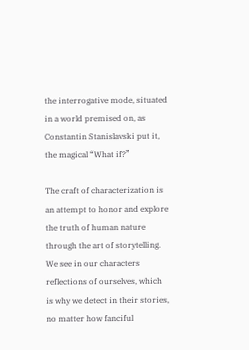the interrogative mode, situated in a world premised on, as Constantin Stanislavski put it, the magical “What if?”

The craft of characterization is an attempt to honor and explore the truth of human nature through the art of storytelling. We see in our characters reflections of ourselves, which is why we detect in their stories, no matter how fanciful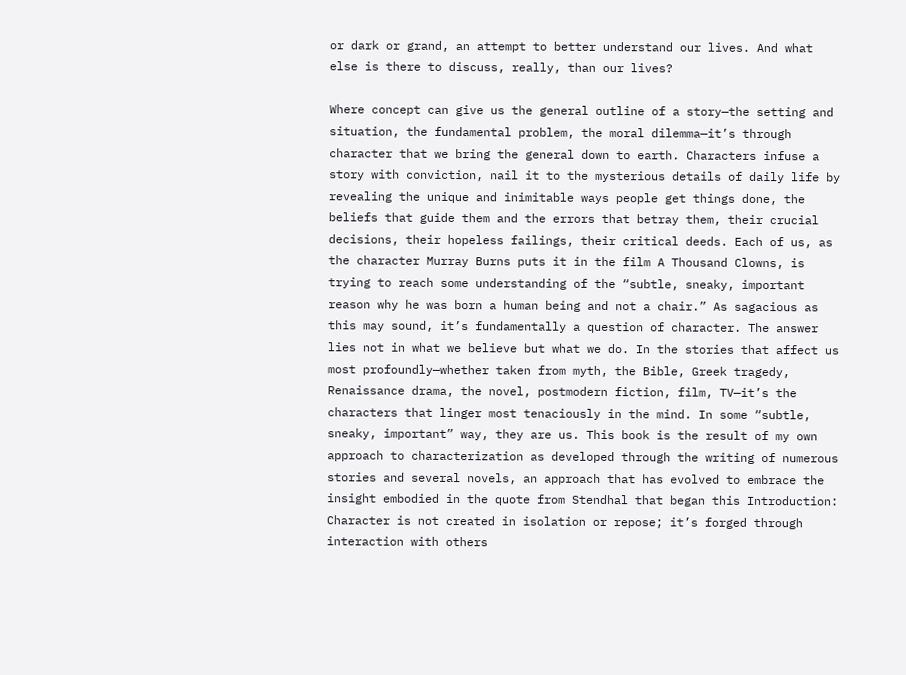or dark or grand, an attempt to better understand our lives. And what else is there to discuss, really, than our lives?

Where concept can give us the general outline of a story—the setting and situation, the fundamental problem, the moral dilemma—it’s through character that we bring the general down to earth. Characters infuse a story with conviction, nail it to the mysterious details of daily life by revealing the unique and inimitable ways people get things done, the beliefs that guide them and the errors that betray them, their crucial decisions, their hopeless failings, their critical deeds. Each of us, as the character Murray Burns puts it in the film A Thousand Clowns, is trying to reach some understanding of the “subtle, sneaky, important reason why he was born a human being and not a chair.” As sagacious as this may sound, it’s fundamentally a question of character. The answer lies not in what we believe but what we do. In the stories that affect us most profoundly—whether taken from myth, the Bible, Greek tragedy, Renaissance drama, the novel, postmodern fiction, film, TV—it’s the characters that linger most tenaciously in the mind. In some “subtle, sneaky, important” way, they are us. This book is the result of my own approach to characterization as developed through the writing of numerous stories and several novels, an approach that has evolved to embrace the insight embodied in the quote from Stendhal that began this Introduction: Character is not created in isolation or repose; it’s forged through interaction with others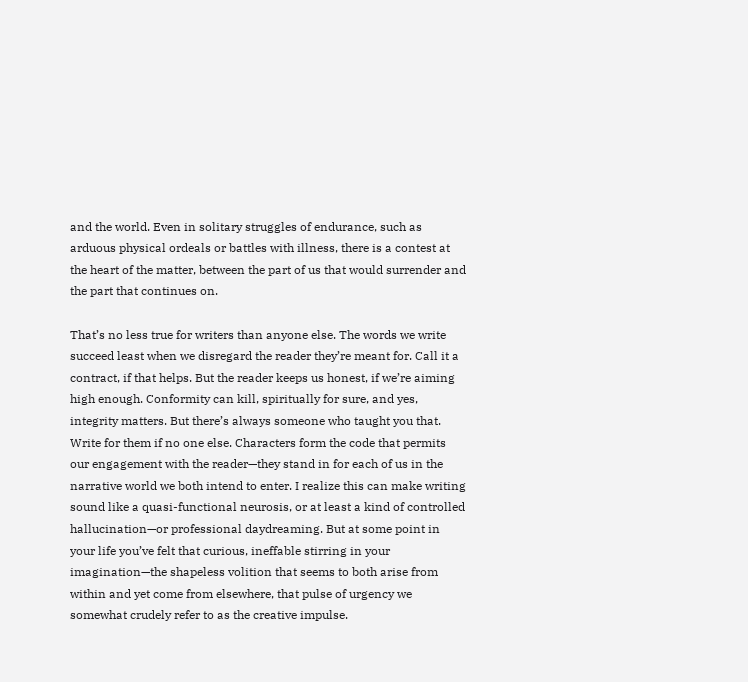and the world. Even in solitary struggles of endurance, such as arduous physical ordeals or battles with illness, there is a contest at the heart of the matter, between the part of us that would surrender and the part that continues on.

That’s no less true for writers than anyone else. The words we write succeed least when we disregard the reader they’re meant for. Call it a contract, if that helps. But the reader keeps us honest, if we’re aiming high enough. Conformity can kill, spiritually for sure, and yes, integrity matters. But there’s always someone who taught you that. Write for them if no one else. Characters form the code that permits our engagement with the reader—they stand in for each of us in the narrative world we both intend to enter. I realize this can make writing sound like a quasi-functional neurosis, or at least a kind of controlled hallucination—or professional daydreaming. But at some point in your life you’ve felt that curious, ineffable stirring in your imagination—the shapeless volition that seems to both arise from within and yet come from elsewhere, that pulse of urgency we somewhat crudely refer to as the creative impulse.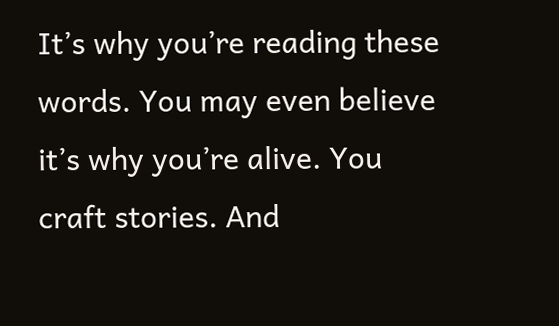It’s why you’re reading these words. You may even believe it’s why you’re alive. You craft stories. And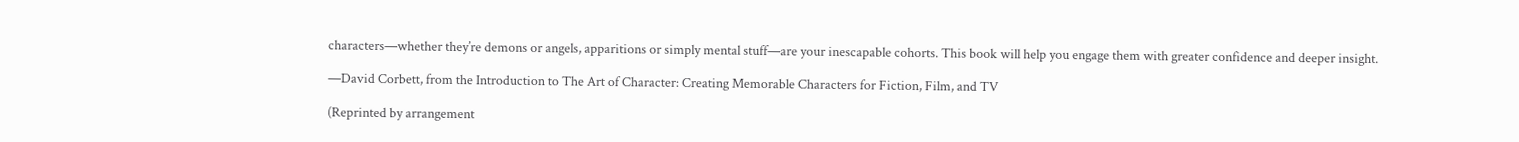characters—whether they’re demons or angels, apparitions or simply mental stuff—are your inescapable cohorts. This book will help you engage them with greater confidence and deeper insight.

—David Corbett, from the Introduction to The Art of Character: Creating Memorable Characters for Fiction, Film, and TV

(Reprinted by arrangement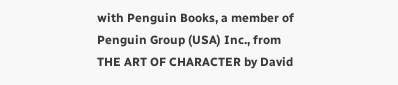with Penguin Books, a member of Penguin Group (USA) Inc., from THE ART OF CHARACTER by David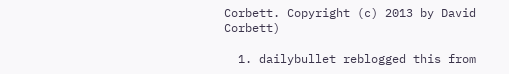Corbett. Copyright (c) 2013 by David Corbett)

  1. dailybullet reblogged this from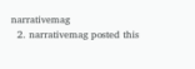narrativemag
  2. narrativemag posted this